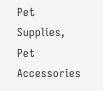Pet Supplies, Pet Accessories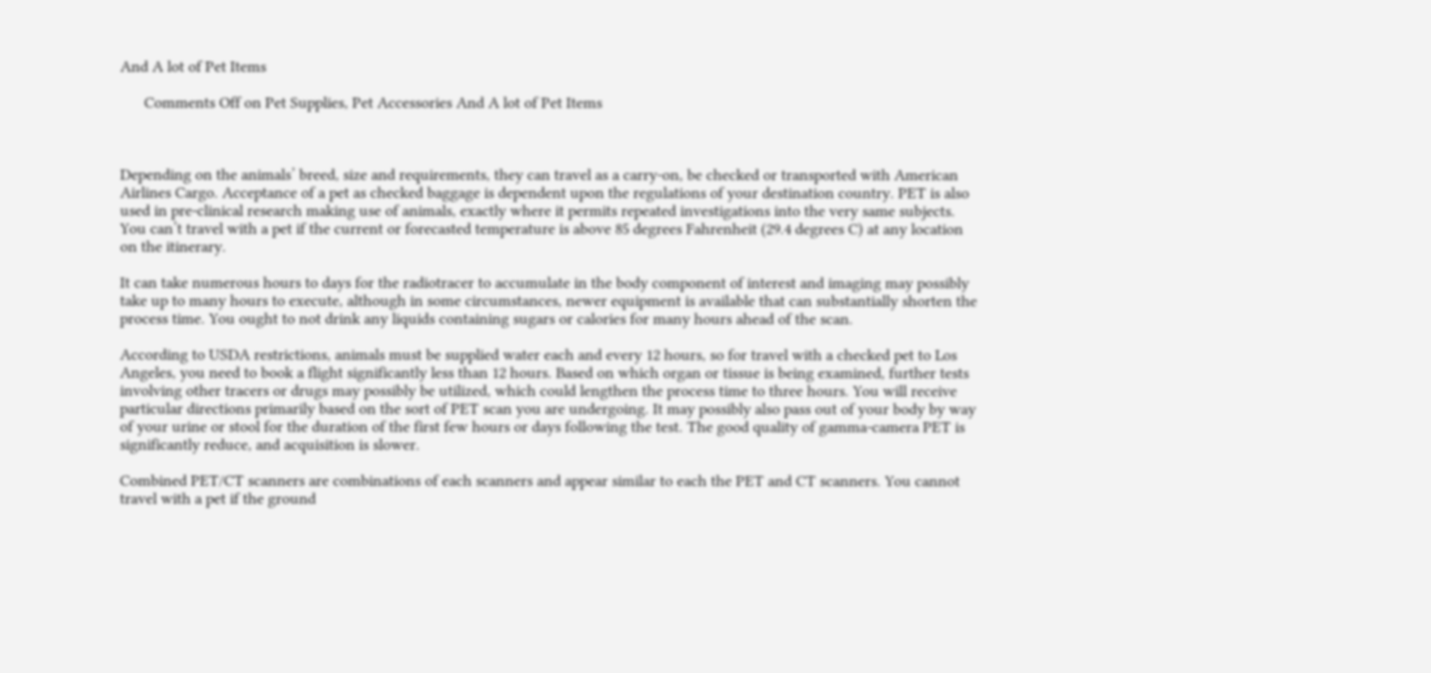And A lot of Pet Items

      Comments Off on Pet Supplies, Pet Accessories And A lot of Pet Items



Depending on the animals’ breed, size and requirements, they can travel as a carry-on, be checked or transported with American Airlines Cargo. Acceptance of a pet as checked baggage is dependent upon the regulations of your destination country. PET is also used in pre-clinical research making use of animals, exactly where it permits repeated investigations into the very same subjects. You can’t travel with a pet if the current or forecasted temperature is above 85 degrees Fahrenheit (29.4 degrees C) at any location on the itinerary.

It can take numerous hours to days for the radiotracer to accumulate in the body component of interest and imaging may possibly take up to many hours to execute, although in some circumstances, newer equipment is available that can substantially shorten the process time. You ought to not drink any liquids containing sugars or calories for many hours ahead of the scan.

According to USDA restrictions, animals must be supplied water each and every 12 hours, so for travel with a checked pet to Los Angeles, you need to book a flight significantly less than 12 hours. Based on which organ or tissue is being examined, further tests involving other tracers or drugs may possibly be utilized, which could lengthen the process time to three hours. You will receive particular directions primarily based on the sort of PET scan you are undergoing. It may possibly also pass out of your body by way of your urine or stool for the duration of the first few hours or days following the test. The good quality of gamma-camera PET is significantly reduce, and acquisition is slower.

Combined PET/CT scanners are combinations of each scanners and appear similar to each the PET and CT scanners. You cannot travel with a pet if the ground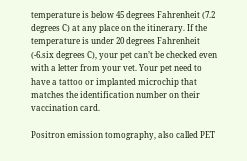temperature is below 45 degrees Fahrenheit (7.2 degrees C) at any place on the itinerary. If the temperature is under 20 degrees Fahrenheit (-6.six degrees C), your pet can’t be checked even with a letter from your vet. Your pet need to have a tattoo or implanted microchip that matches the identification number on their vaccination card.

Positron emission tomography, also called PET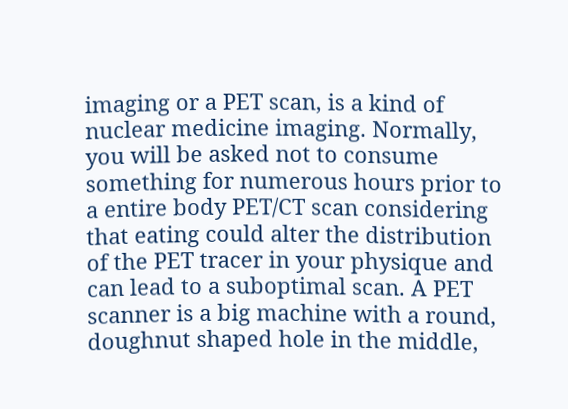imaging or a PET scan, is a kind of nuclear medicine imaging. Normally, you will be asked not to consume something for numerous hours prior to a entire body PET/CT scan considering that eating could alter the distribution of the PET tracer in your physique and can lead to a suboptimal scan. A PET scanner is a big machine with a round, doughnut shaped hole in the middle,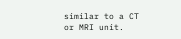similar to a CT or MRI unit.